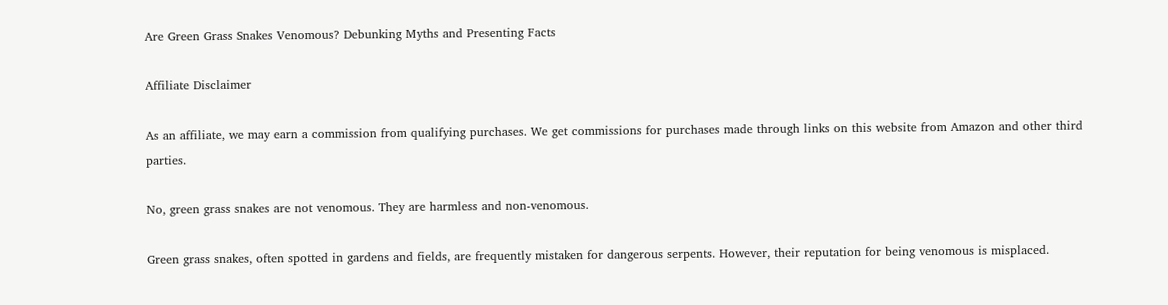Are Green Grass Snakes Venomous? Debunking Myths and Presenting Facts

Affiliate Disclaimer

As an affiliate, we may earn a commission from qualifying purchases. We get commissions for purchases made through links on this website from Amazon and other third parties.

No, green grass snakes are not venomous. They are harmless and non-venomous.

Green grass snakes, often spotted in gardens and fields, are frequently mistaken for dangerous serpents. However, their reputation for being venomous is misplaced.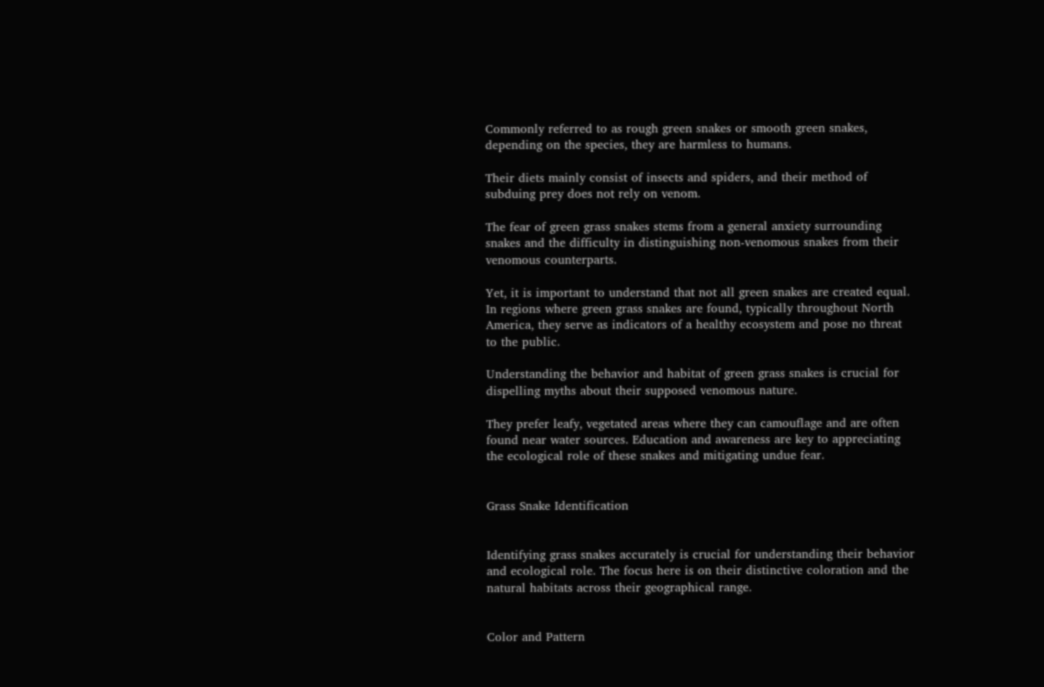Commonly referred to as rough green snakes or smooth green snakes, depending on the species, they are harmless to humans.

Their diets mainly consist of insects and spiders, and their method of subduing prey does not rely on venom.

The fear of green grass snakes stems from a general anxiety surrounding snakes and the difficulty in distinguishing non-venomous snakes from their venomous counterparts.

Yet, it is important to understand that not all green snakes are created equal. In regions where green grass snakes are found, typically throughout North America, they serve as indicators of a healthy ecosystem and pose no threat to the public.

Understanding the behavior and habitat of green grass snakes is crucial for dispelling myths about their supposed venomous nature.

They prefer leafy, vegetated areas where they can camouflage and are often found near water sources. Education and awareness are key to appreciating the ecological role of these snakes and mitigating undue fear.


Grass Snake Identification


Identifying grass snakes accurately is crucial for understanding their behavior and ecological role. The focus here is on their distinctive coloration and the natural habitats across their geographical range.


Color and Pattern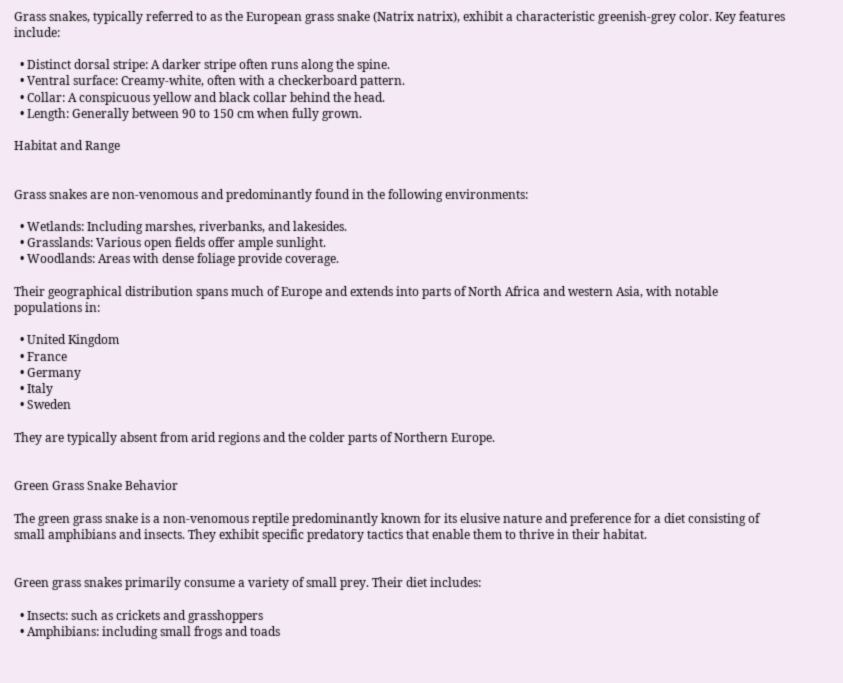Grass snakes, typically referred to as the European grass snake (Natrix natrix), exhibit a characteristic greenish-grey color. Key features include:

  • Distinct dorsal stripe: A darker stripe often runs along the spine.
  • Ventral surface: Creamy-white, often with a checkerboard pattern.
  • Collar: A conspicuous yellow and black collar behind the head.
  • Length: Generally between 90 to 150 cm when fully grown.

Habitat and Range


Grass snakes are non-venomous and predominantly found in the following environments:

  • Wetlands: Including marshes, riverbanks, and lakesides.
  • Grasslands: Various open fields offer ample sunlight.
  • Woodlands: Areas with dense foliage provide coverage.

Their geographical distribution spans much of Europe and extends into parts of North Africa and western Asia, with notable populations in:

  • United Kingdom
  • France
  • Germany
  • Italy
  • Sweden

They are typically absent from arid regions and the colder parts of Northern Europe.


Green Grass Snake Behavior

The green grass snake is a non-venomous reptile predominantly known for its elusive nature and preference for a diet consisting of small amphibians and insects. They exhibit specific predatory tactics that enable them to thrive in their habitat.


Green grass snakes primarily consume a variety of small prey. Their diet includes:

  • Insects: such as crickets and grasshoppers
  • Amphibians: including small frogs and toads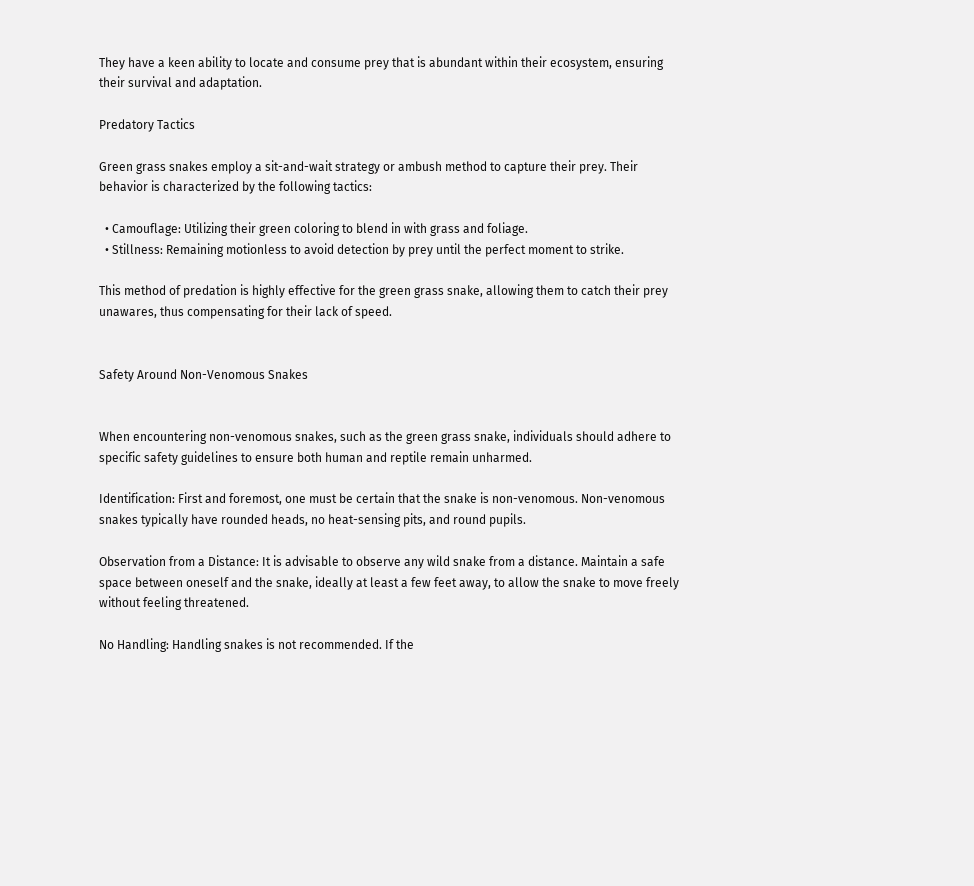They have a keen ability to locate and consume prey that is abundant within their ecosystem, ensuring their survival and adaptation.

Predatory Tactics

Green grass snakes employ a sit-and-wait strategy or ambush method to capture their prey. Their behavior is characterized by the following tactics:

  • Camouflage: Utilizing their green coloring to blend in with grass and foliage.
  • Stillness: Remaining motionless to avoid detection by prey until the perfect moment to strike.

This method of predation is highly effective for the green grass snake, allowing them to catch their prey unawares, thus compensating for their lack of speed.


Safety Around Non-Venomous Snakes


When encountering non-venomous snakes, such as the green grass snake, individuals should adhere to specific safety guidelines to ensure both human and reptile remain unharmed.

Identification: First and foremost, one must be certain that the snake is non-venomous. Non-venomous snakes typically have rounded heads, no heat-sensing pits, and round pupils.

Observation from a Distance: It is advisable to observe any wild snake from a distance. Maintain a safe space between oneself and the snake, ideally at least a few feet away, to allow the snake to move freely without feeling threatened.

No Handling: Handling snakes is not recommended. If the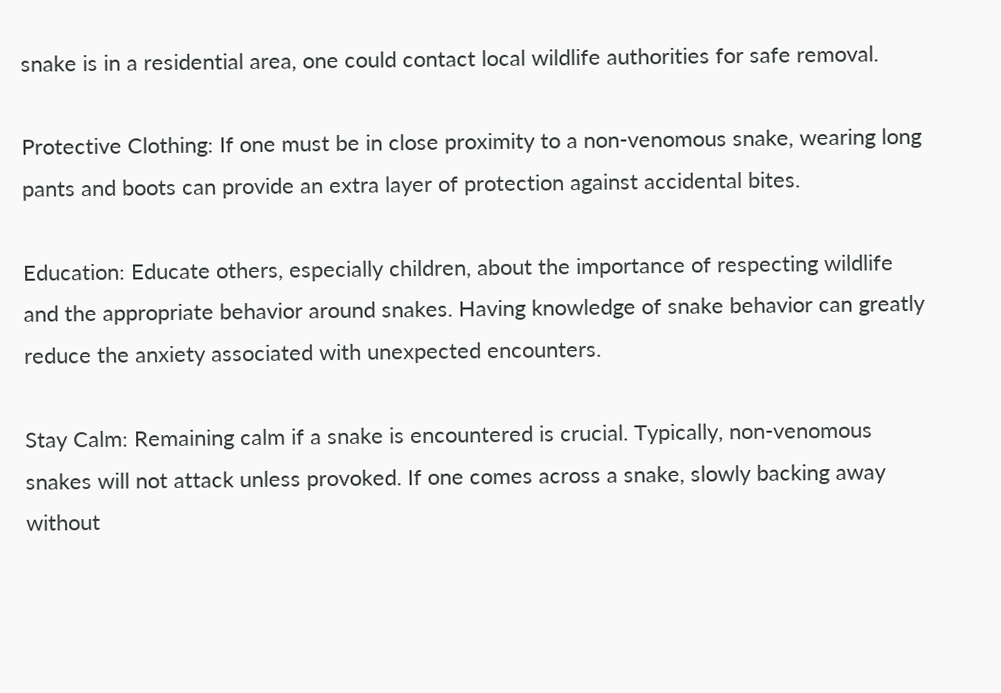snake is in a residential area, one could contact local wildlife authorities for safe removal.

Protective Clothing: If one must be in close proximity to a non-venomous snake, wearing long pants and boots can provide an extra layer of protection against accidental bites.

Education: Educate others, especially children, about the importance of respecting wildlife and the appropriate behavior around snakes. Having knowledge of snake behavior can greatly reduce the anxiety associated with unexpected encounters.

Stay Calm: Remaining calm if a snake is encountered is crucial. Typically, non-venomous snakes will not attack unless provoked. If one comes across a snake, slowly backing away without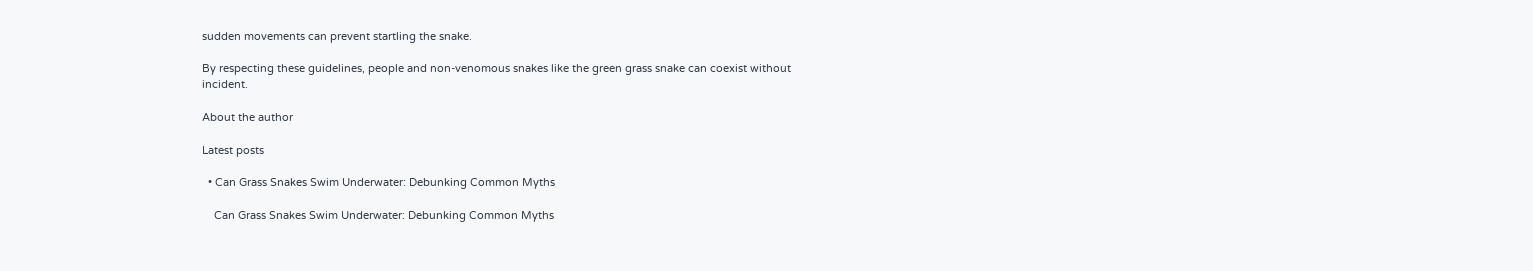sudden movements can prevent startling the snake.

By respecting these guidelines, people and non-venomous snakes like the green grass snake can coexist without incident.

About the author

Latest posts

  • Can Grass Snakes Swim Underwater: Debunking Common Myths

    Can Grass Snakes Swim Underwater: Debunking Common Myths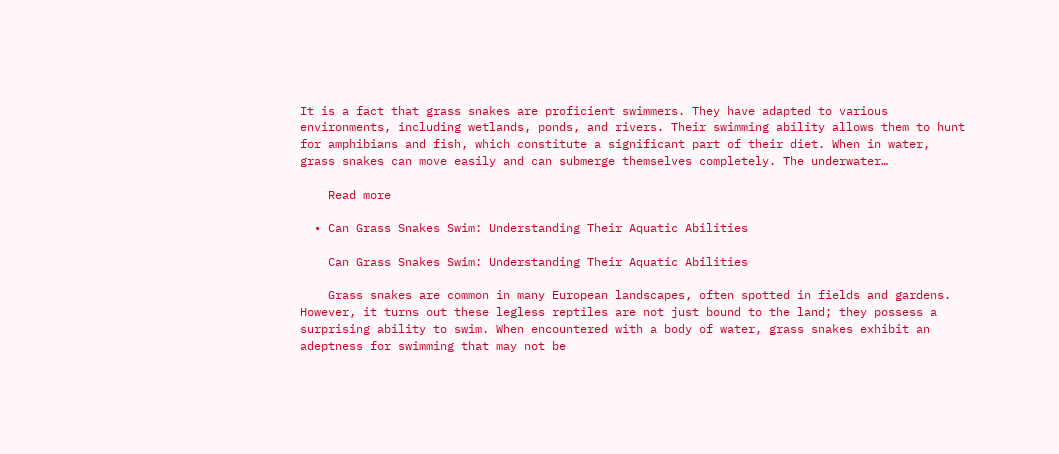It is a fact that grass snakes are proficient swimmers. They have adapted to various environments, including wetlands, ponds, and rivers. Their swimming ability allows them to hunt for amphibians and fish, which constitute a significant part of their diet. When in water, grass snakes can move easily and can submerge themselves completely. The underwater…

    Read more

  • Can Grass Snakes Swim: Understanding Their Aquatic Abilities

    Can Grass Snakes Swim: Understanding Their Aquatic Abilities

    Grass snakes are common in many European landscapes, often spotted in fields and gardens. However, it turns out these legless reptiles are not just bound to the land; they possess a surprising ability to swim. When encountered with a body of water, grass snakes exhibit an adeptness for swimming that may not be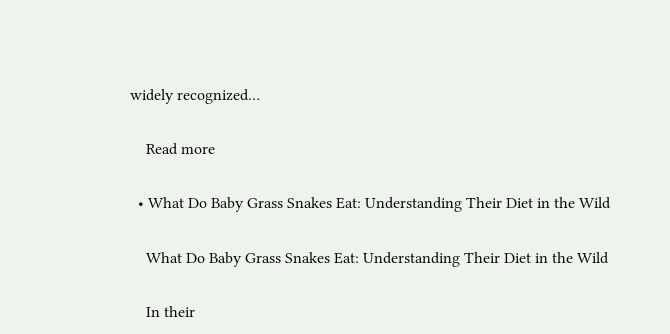widely recognized…

    Read more

  • What Do Baby Grass Snakes Eat: Understanding Their Diet in the Wild

    What Do Baby Grass Snakes Eat: Understanding Their Diet in the Wild

    In their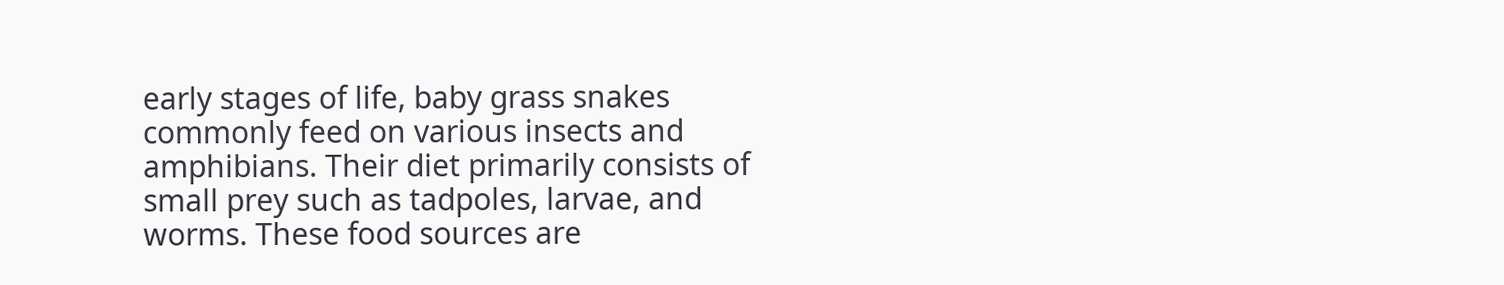early stages of life, baby grass snakes commonly feed on various insects and amphibians. Their diet primarily consists of small prey such as tadpoles, larvae, and worms. These food sources are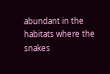abundant in the habitats where the snakes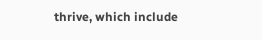thrive, which include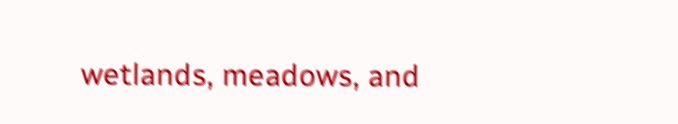wetlands, meadows, and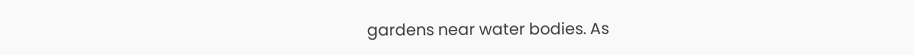gardens near water bodies. As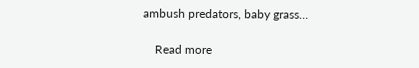ambush predators, baby grass…

    Read more